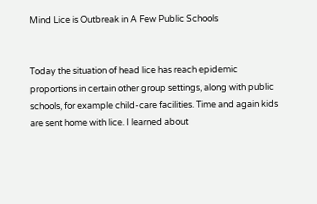Mind Lice is Outbreak in A Few Public Schools


Today the situation of head lice has reach epidemic proportions in certain other group settings, along with public schools, for example child-care facilities. Time and again kids are sent home with lice. I learned about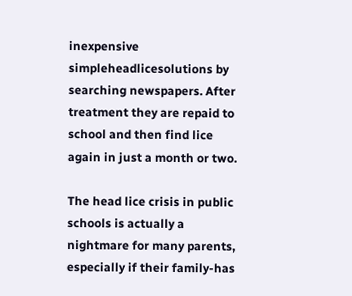inexpensive simpleheadlicesolutions by searching newspapers. After treatment they are repaid to school and then find lice again in just a month or two.

The head lice crisis in public schools is actually a nightmare for many parents, especially if their family-has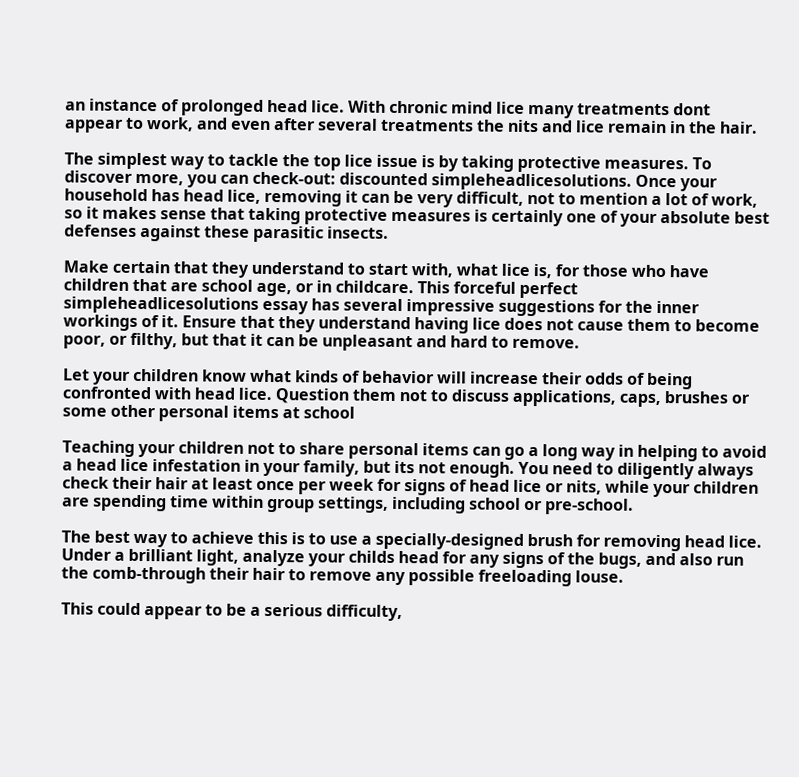an instance of prolonged head lice. With chronic mind lice many treatments dont appear to work, and even after several treatments the nits and lice remain in the hair.

The simplest way to tackle the top lice issue is by taking protective measures. To discover more, you can check-out: discounted simpleheadlicesolutions. Once your household has head lice, removing it can be very difficult, not to mention a lot of work, so it makes sense that taking protective measures is certainly one of your absolute best defenses against these parasitic insects.

Make certain that they understand to start with, what lice is, for those who have children that are school age, or in childcare. This forceful perfect simpleheadlicesolutions essay has several impressive suggestions for the inner workings of it. Ensure that they understand having lice does not cause them to become poor, or filthy, but that it can be unpleasant and hard to remove.

Let your children know what kinds of behavior will increase their odds of being confronted with head lice. Question them not to discuss applications, caps, brushes or some other personal items at school

Teaching your children not to share personal items can go a long way in helping to avoid a head lice infestation in your family, but its not enough. You need to diligently always check their hair at least once per week for signs of head lice or nits, while your children are spending time within group settings, including school or pre-school.

The best way to achieve this is to use a specially-designed brush for removing head lice. Under a brilliant light, analyze your childs head for any signs of the bugs, and also run the comb-through their hair to remove any possible freeloading louse.

This could appear to be a serious difficulty,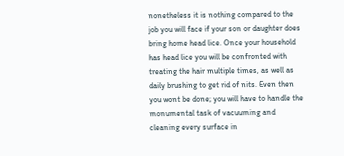nonetheless it is nothing compared to the job you will face if your son or daughter does bring home head lice. Once your household has head lice you will be confronted with treating the hair multiple times, as well as daily brushing to get rid of nits. Even then you wont be done; you will have to handle the monumental task of vacuuming and cleaning every surface in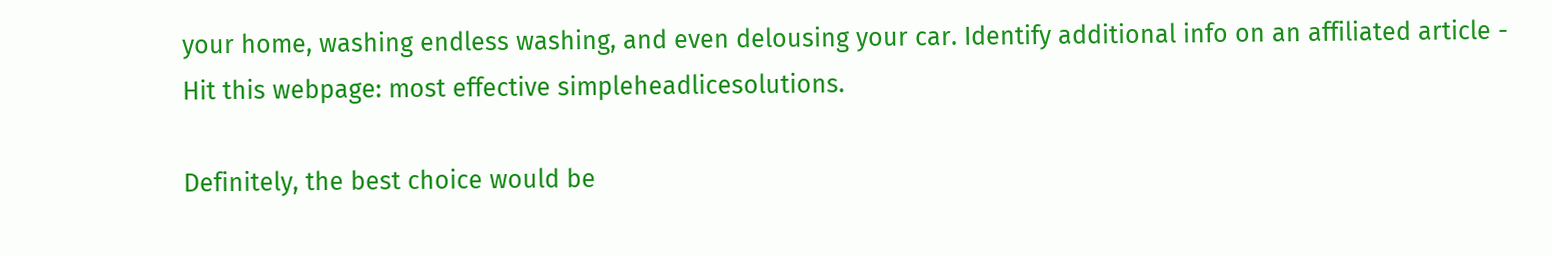your home, washing endless washing, and even delousing your car. Identify additional info on an affiliated article - Hit this webpage: most effective simpleheadlicesolutions.

Definitely, the best choice would be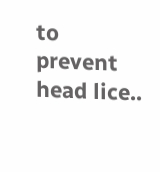to prevent head lice..